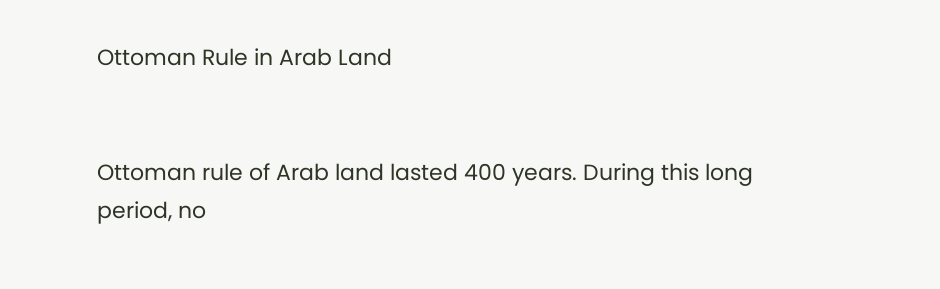Ottoman Rule in Arab Land


Ottoman rule of Arab land lasted 400 years. During this long period, no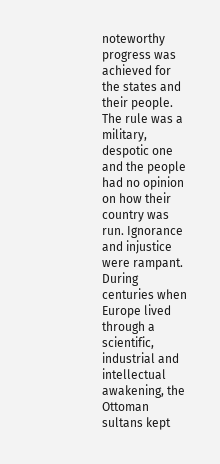noteworthy progress was achieved for the states and their people. The rule was a military, despotic one and the people had no opinion on how their country was run. Ignorance and injustice were rampant. During centuries when Europe lived through a scientific, industrial and intellectual awakening, the Ottoman sultans kept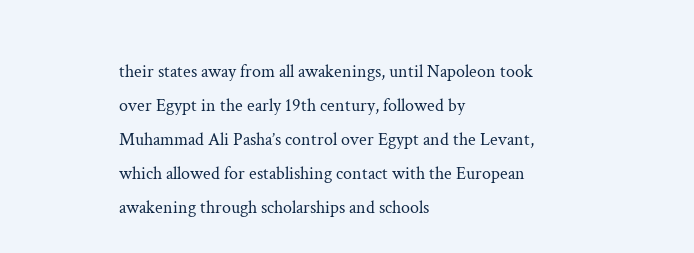their states away from all awakenings, until Napoleon took over Egypt in the early 19th century, followed by Muhammad Ali Pasha’s control over Egypt and the Levant, which allowed for establishing contact with the European awakening through scholarships and schools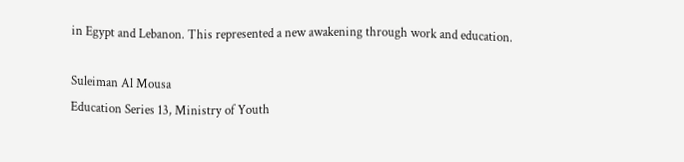in Egypt and Lebanon. This represented a new awakening through work and education.

Suleiman Al Mousa
Education Series 13, Ministry of Youth